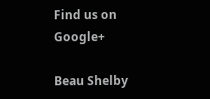Find us on Google+

Beau Shelby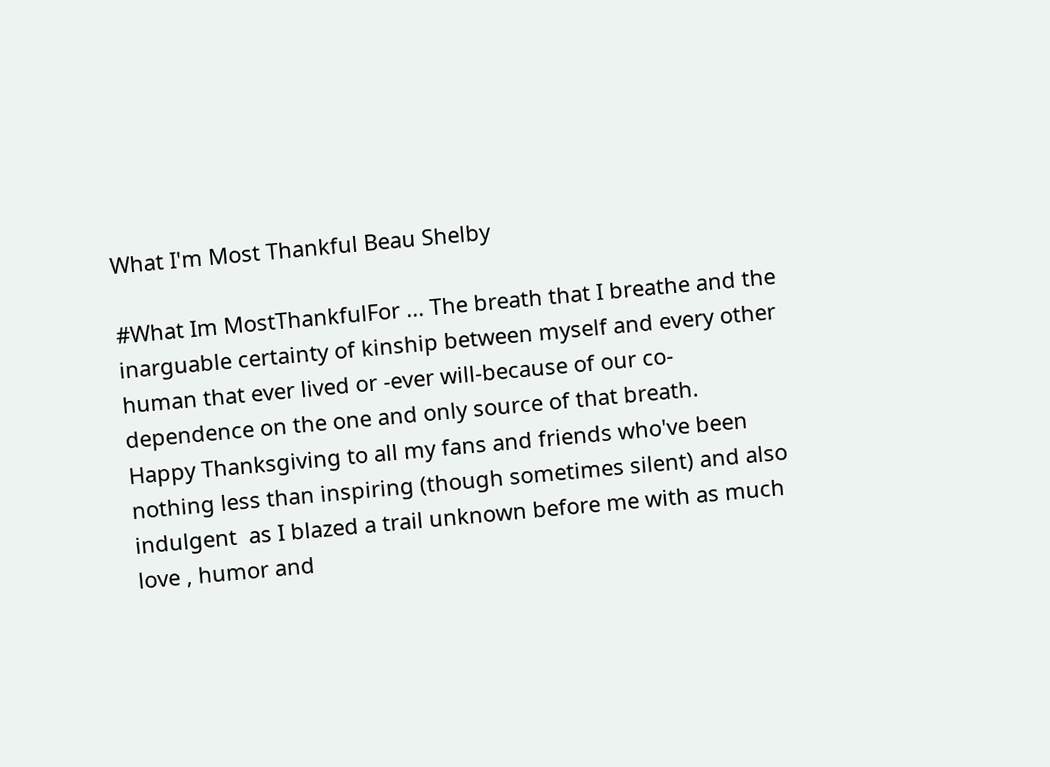What I'm Most Thankful Beau Shelby

#What Im MostThankfulFor ... The breath that I breathe and the inarguable certainty of kinship between myself and every other human that ever lived or -ever will-because of our co-dependence on the one and only source of that breath.
Happy Thanksgiving to all my fans and friends who've been nothing less than inspiring (though sometimes silent) and also indulgent  as I blazed a trail unknown before me with as much love , humor and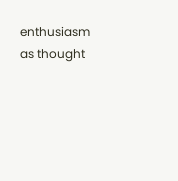enthusiasm as thought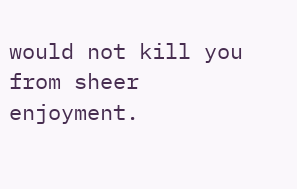would not kill you from sheer enjoyment.